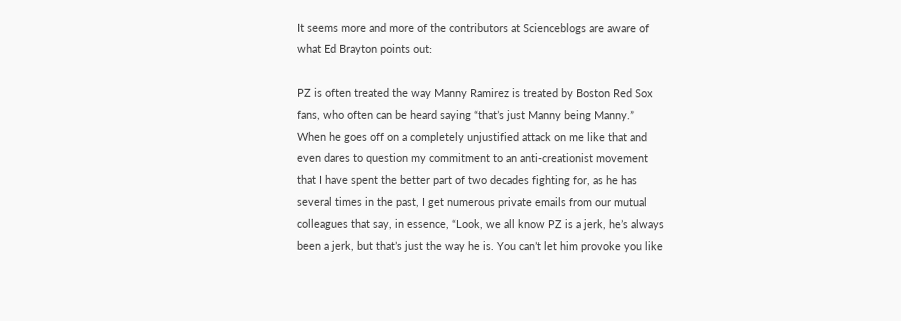It seems more and more of the contributors at Scienceblogs are aware of what Ed Brayton points out:

PZ is often treated the way Manny Ramirez is treated by Boston Red Sox fans, who often can be heard saying “that’s just Manny being Manny.” When he goes off on a completely unjustified attack on me like that and even dares to question my commitment to an anti-creationist movement that I have spent the better part of two decades fighting for, as he has several times in the past, I get numerous private emails from our mutual colleagues that say, in essence, “Look, we all know PZ is a jerk, he’s always been a jerk, but that’s just the way he is. You can’t let him provoke you like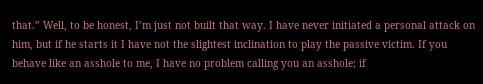that.” Well, to be honest, I’m just not built that way. I have never initiated a personal attack on him, but if he starts it I have not the slightest inclination to play the passive victim. If you behave like an asshole to me, I have no problem calling you an asshole; if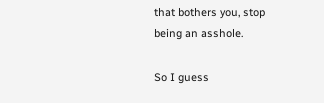that bothers you, stop being an asshole.

So I guess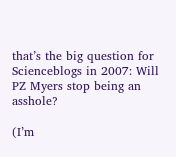that’s the big question for Scienceblogs in 2007: Will PZ Myers stop being an asshole?

(I’m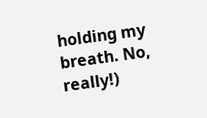holding my breath. No, really!)